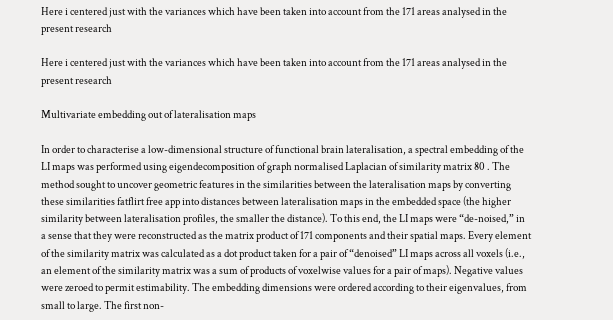Here i centered just with the variances which have been taken into account from the 171 areas analysed in the present research

Here i centered just with the variances which have been taken into account from the 171 areas analysed in the present research

Multivariate embedding out of lateralisation maps

In order to characterise a low-dimensional structure of functional brain lateralisation, a spectral embedding of the LI maps was performed using eigendecomposition of graph normalised Laplacian of similarity matrix 80 . The method sought to uncover geometric features in the similarities between the lateralisation maps by converting these similarities fatflirt free app into distances between lateralisation maps in the embedded space (the higher similarity between lateralisation profiles, the smaller the distance). To this end, the LI maps were “de-noised,” in a sense that they were reconstructed as the matrix product of 171 components and their spatial maps. Every element of the similarity matrix was calculated as a dot product taken for a pair of “denoised” LI maps across all voxels (i.e., an element of the similarity matrix was a sum of products of voxelwise values for a pair of maps). Negative values were zeroed to permit estimability. The embedding dimensions were ordered according to their eigenvalues, from small to large. The first non-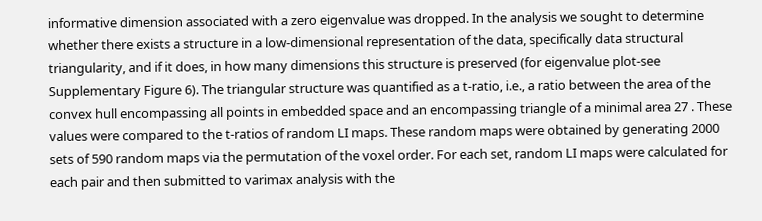informative dimension associated with a zero eigenvalue was dropped. In the analysis we sought to determine whether there exists a structure in a low-dimensional representation of the data, specifically data structural triangularity, and if it does, in how many dimensions this structure is preserved (for eigenvalue plot-see Supplementary Figure 6). The triangular structure was quantified as a t-ratio, i.e., a ratio between the area of the convex hull encompassing all points in embedded space and an encompassing triangle of a minimal area 27 . These values were compared to the t-ratios of random LI maps. These random maps were obtained by generating 2000 sets of 590 random maps via the permutation of the voxel order. For each set, random LI maps were calculated for each pair and then submitted to varimax analysis with the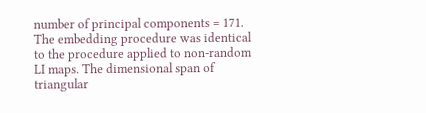number of principal components = 171. The embedding procedure was identical to the procedure applied to non-random LI maps. The dimensional span of triangular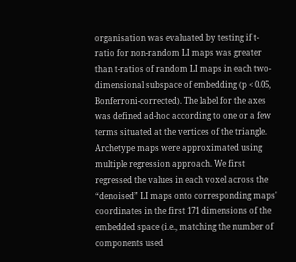organisation was evaluated by testing if t-ratio for non-random LI maps was greater than t-ratios of random LI maps in each two-dimensional subspace of embedding (p < 0.05, Bonferroni-corrected). The label for the axes was defined ad-hoc according to one or a few terms situated at the vertices of the triangle. Archetype maps were approximated using multiple regression approach. We first regressed the values in each voxel across the “denoised” LI maps onto corresponding maps' coordinates in the first 171 dimensions of the embedded space (i.e., matching the number of components used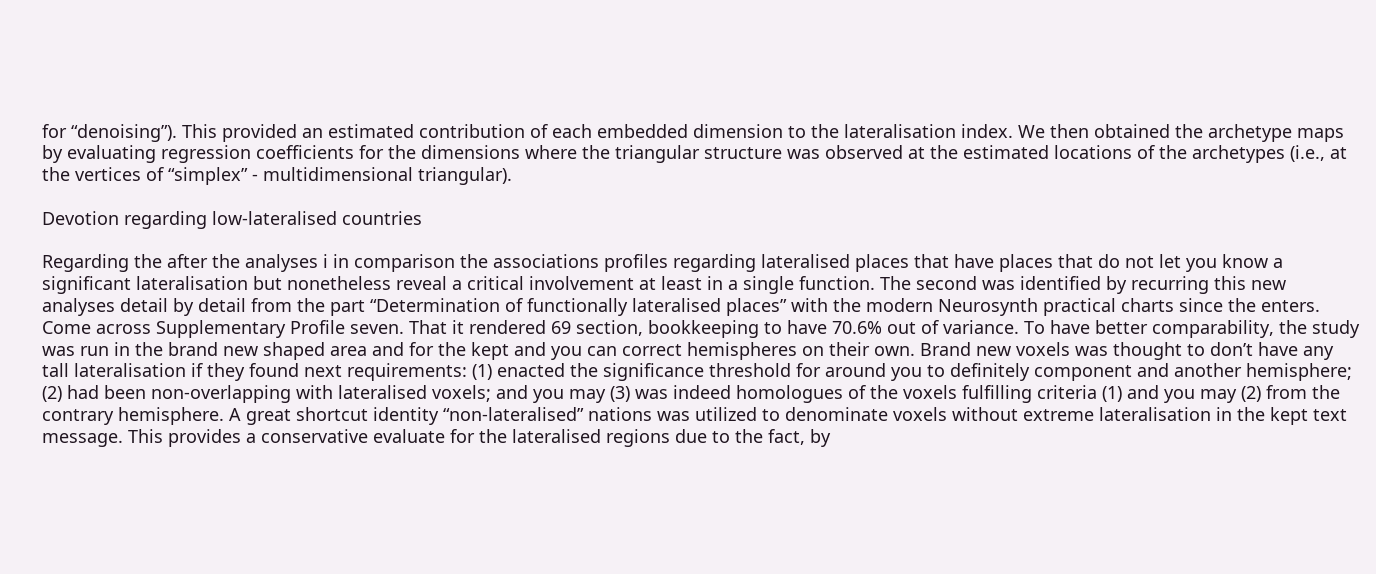for “denoising”). This provided an estimated contribution of each embedded dimension to the lateralisation index. We then obtained the archetype maps by evaluating regression coefficients for the dimensions where the triangular structure was observed at the estimated locations of the archetypes (i.e., at the vertices of “simplex” - multidimensional triangular).

Devotion regarding low-lateralised countries

Regarding the after the analyses i in comparison the associations profiles regarding lateralised places that have places that do not let you know a significant lateralisation but nonetheless reveal a critical involvement at least in a single function. The second was identified by recurring this new analyses detail by detail from the part “Determination of functionally lateralised places” with the modern Neurosynth practical charts since the enters. Come across Supplementary Profile seven. That it rendered 69 section, bookkeeping to have 70.6% out of variance. To have better comparability, the study was run in the brand new shaped area and for the kept and you can correct hemispheres on their own. Brand new voxels was thought to don’t have any tall lateralisation if they found next requirements: (1) enacted the significance threshold for around you to definitely component and another hemisphere; (2) had been non-overlapping with lateralised voxels; and you may (3) was indeed homologues of the voxels fulfilling criteria (1) and you may (2) from the contrary hemisphere. A great shortcut identity “non-lateralised” nations was utilized to denominate voxels without extreme lateralisation in the kept text message. This provides a conservative evaluate for the lateralised regions due to the fact, by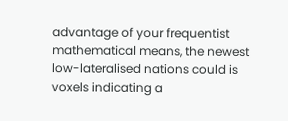advantage of your frequentist mathematical means, the newest low-lateralised nations could is voxels indicating a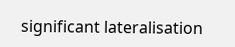significant lateralisation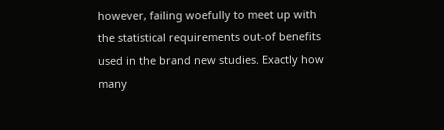however, failing woefully to meet up with the statistical requirements out-of benefits used in the brand new studies. Exactly how many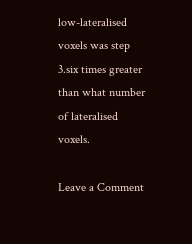low-lateralised voxels was step 3.six times greater than what number of lateralised voxels.

Leave a Comment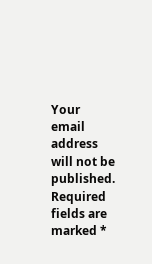Your email address will not be published. Required fields are marked *